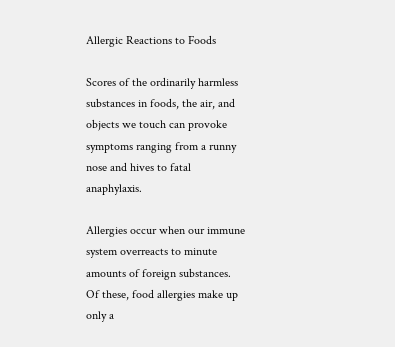Allergic Reactions to Foods

Scores of the ordinarily harmless substances in foods, the air, and objects we touch can provoke symptoms ranging from a runny nose and hives to fatal anaphylaxis.

Allergies occur when our immune system overreacts to minute amounts of foreign substances. Of these, food allergies make up only a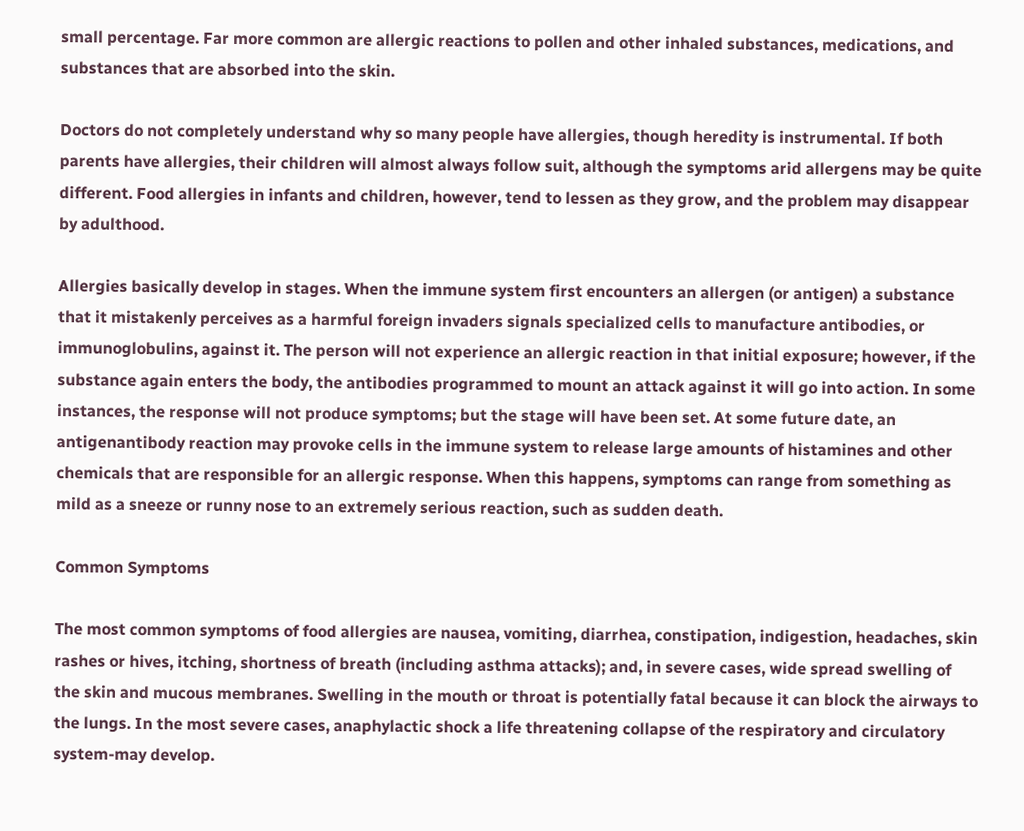small percentage. Far more common are allergic reactions to pollen and other inhaled substances, medications, and substances that are absorbed into the skin.

Doctors do not completely understand why so many people have allergies, though heredity is instrumental. If both parents have allergies, their children will almost always follow suit, although the symptoms arid allergens may be quite different. Food allergies in infants and children, however, tend to lessen as they grow, and the problem may disappear by adulthood.

Allergies basically develop in stages. When the immune system first encounters an allergen (or antigen) a substance that it mistakenly perceives as a harmful foreign invaders signals specialized cells to manufacture antibodies, or immunoglobulins, against it. The person will not experience an allergic reaction in that initial exposure; however, if the substance again enters the body, the antibodies programmed to mount an attack against it will go into action. In some instances, the response will not produce symptoms; but the stage will have been set. At some future date, an antigenantibody reaction may provoke cells in the immune system to release large amounts of histamines and other chemicals that are responsible for an allergic response. When this happens, symptoms can range from something as mild as a sneeze or runny nose to an extremely serious reaction, such as sudden death.

Common Symptoms

The most common symptoms of food allergies are nausea, vomiting, diarrhea, constipation, indigestion, headaches, skin rashes or hives, itching, shortness of breath (including asthma attacks); and, in severe cases, wide spread swelling of the skin and mucous membranes. Swelling in the mouth or throat is potentially fatal because it can block the airways to the lungs. In the most severe cases, anaphylactic shock a life threatening collapse of the respiratory and circulatory system-may develop.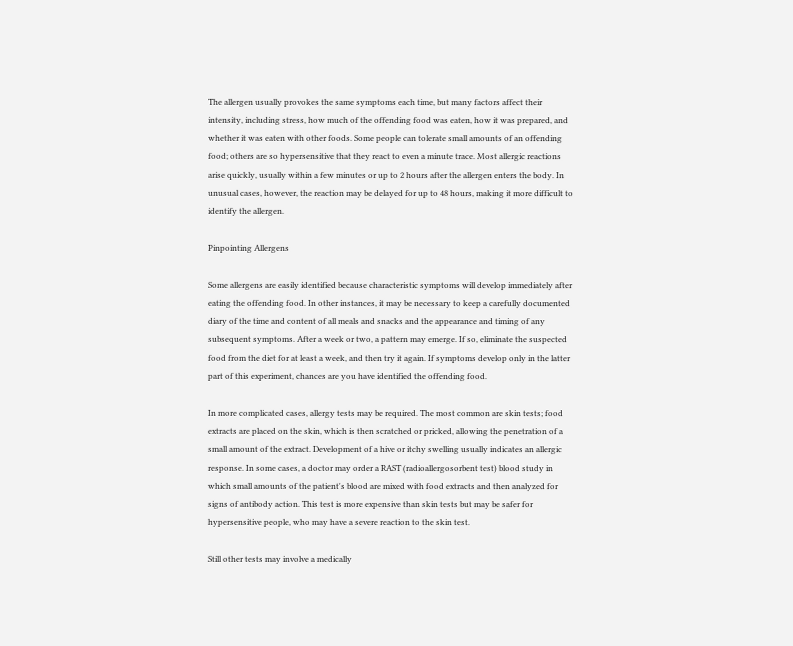The allergen usually provokes the same symptoms each time, but many factors affect their intensity, including stress, how much of the offending food was eaten, how it was prepared, and whether it was eaten with other foods. Some people can tolerate small amounts of an offending food; others are so hypersensitive that they react to even a minute trace. Most allergic reactions arise quickly, usually within a few minutes or up to 2 hours after the allergen enters the body. In unusual cases, however, the reaction may be delayed for up to 48 hours, making it more difficult to identify the allergen.

Pinpointing Allergens

Some allergens are easily identified because characteristic symptoms will develop immediately after eating the offending food. In other instances, it may be necessary to keep a carefully documented diary of the time and content of all meals and snacks and the appearance and timing of any subsequent symptoms. After a week or two, a pattern may emerge. If so, eliminate the suspected food from the diet for at least a week, and then try it again. If symptoms develop only in the latter part of this experiment, chances are you have identified the offending food.

In more complicated cases, allergy tests may be required. The most common are skin tests; food extracts are placed on the skin, which is then scratched or pricked, allowing the penetration of a small amount of the extract. Development of a hive or itchy swelling usually indicates an allergic response. In some cases, a doctor may order a RAST (radioallergosorbent test) blood study in which small amounts of the patient's blood are mixed with food extracts and then analyzed for signs of antibody action. This test is more expensive than skin tests but may be safer for hypersensitive people, who may have a severe reaction to the skin test.

Still other tests may involve a medically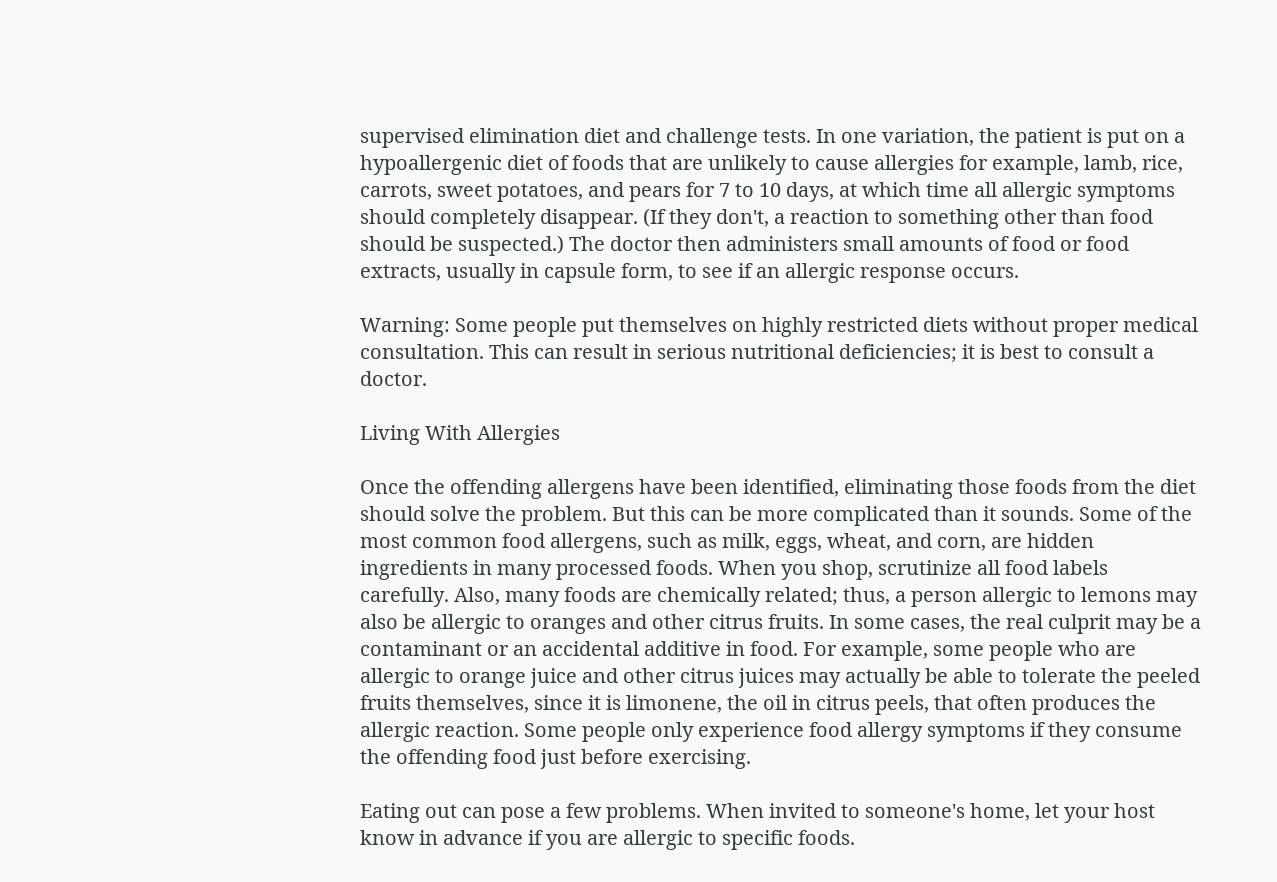supervised elimination diet and challenge tests. In one variation, the patient is put on a hypoallergenic diet of foods that are unlikely to cause allergies for example, lamb, rice, carrots, sweet potatoes, and pears for 7 to 10 days, at which time all allergic symptoms should completely disappear. (If they don't, a reaction to something other than food should be suspected.) The doctor then administers small amounts of food or food extracts, usually in capsule form, to see if an allergic response occurs.

Warning: Some people put themselves on highly restricted diets without proper medical consultation. This can result in serious nutritional deficiencies; it is best to consult a doctor.

Living With Allergies

Once the offending allergens have been identified, eliminating those foods from the diet should solve the problem. But this can be more complicated than it sounds. Some of the most common food allergens, such as milk, eggs, wheat, and corn, are hidden ingredients in many processed foods. When you shop, scrutinize all food labels carefully. Also, many foods are chemically related; thus, a person allergic to lemons may also be allergic to oranges and other citrus fruits. In some cases, the real culprit may be a contaminant or an accidental additive in food. For example, some people who are allergic to orange juice and other citrus juices may actually be able to tolerate the peeled fruits themselves, since it is limonene, the oil in citrus peels, that often produces the allergic reaction. Some people only experience food allergy symptoms if they consume the offending food just before exercising.

Eating out can pose a few problems. When invited to someone's home, let your host know in advance if you are allergic to specific foods.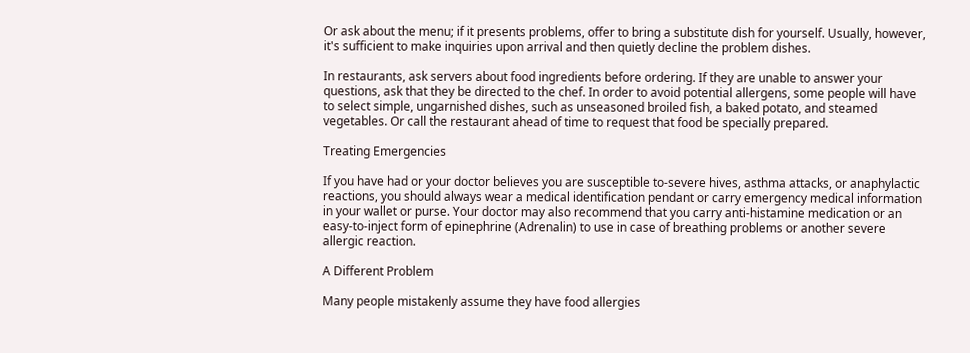Or ask about the menu; if it presents problems, offer to bring a substitute dish for yourself. Usually, however, it's sufficient to make inquiries upon arrival and then quietly decline the problem dishes.

In restaurants, ask servers about food ingredients before ordering. If they are unable to answer your questions, ask that they be directed to the chef. In order to avoid potential allergens, some people will have to select simple, ungarnished dishes, such as unseasoned broiled fish, a baked potato, and steamed vegetables. Or call the restaurant ahead of time to request that food be specially prepared.

Treating Emergencies

If you have had or your doctor believes you are susceptible to-severe hives, asthma attacks, or anaphylactic reactions, you should always wear a medical identification pendant or carry emergency medical information in your wallet or purse. Your doctor may also recommend that you carry anti-histamine medication or an easy-to-inject form of epinephrine (Adrenalin) to use in case of breathing problems or another severe allergic reaction.

A Different Problem

Many people mistakenly assume they have food allergies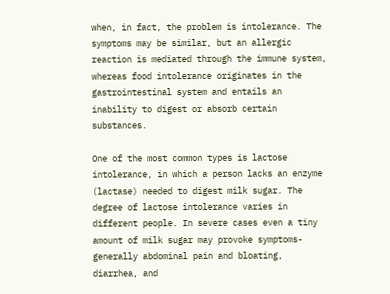when, in fact, the problem is intolerance. The symptoms may be similar, but an allergic reaction is mediated through the immune system, whereas food intolerance originates in the gastrointestinal system and entails an inability to digest or absorb certain substances.

One of the most common types is lactose intolerance, in which a person lacks an enzyme (lactase) needed to digest milk sugar. The degree of lactose intolerance varies in different people. In severe cases even a tiny amount of milk sugar may provoke symptoms-generally abdominal pain and bloating, diarrhea, and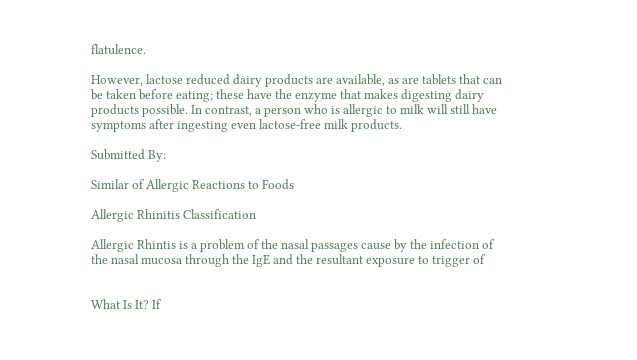flatulence.

However, lactose reduced dairy products are available, as are tablets that can be taken before eating; these have the enzyme that makes digesting dairy products possible. In contrast, a person who is allergic to milk will still have symptoms after ingesting even lactose-free milk products.

Submitted By:

Similar of Allergic Reactions to Foods

Allergic Rhinitis Classification

Allergic Rhintis is a problem of the nasal passages cause by the infection of the nasal mucosa through the IgE and the resultant exposure to trigger of


What Is It? If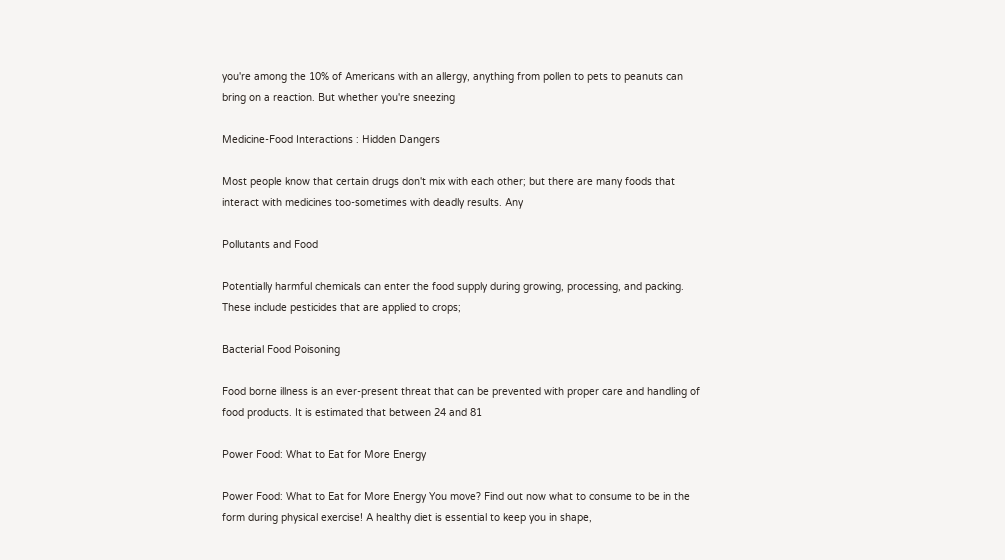you're among the 10% of Americans with an allergy, anything from pollen to pets to peanuts can bring on a reaction. But whether you're sneezing

Medicine-Food Interactions : Hidden Dangers

Most people know that certain drugs don't mix with each other; but there are many foods that interact with medicines too-sometimes with deadly results. Any

Pollutants and Food

Potentially harmful chemicals can enter the food supply during growing, processing, and packing. These include pesticides that are applied to crops;

Bacterial Food Poisoning

Food borne illness is an ever-present threat that can be prevented with proper care and handling of food products. It is estimated that between 24 and 81

Power Food: What to Eat for More Energy

Power Food: What to Eat for More Energy You move? Find out now what to consume to be in the form during physical exercise! A healthy diet is essential to keep you in shape,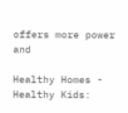offers more power and

Healthy Homes - Healthy Kids: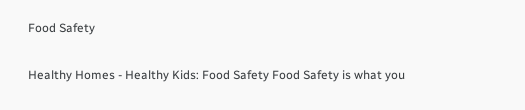Food Safety

Healthy Homes - Healthy Kids: Food Safety Food Safety is what you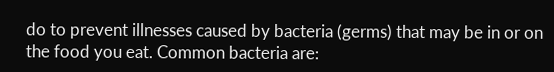do to prevent illnesses caused by bacteria (germs) that may be in or on the food you eat. Common bacteria are: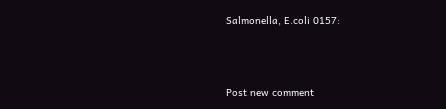Salmonella, E.coli 0157:



Post new comment